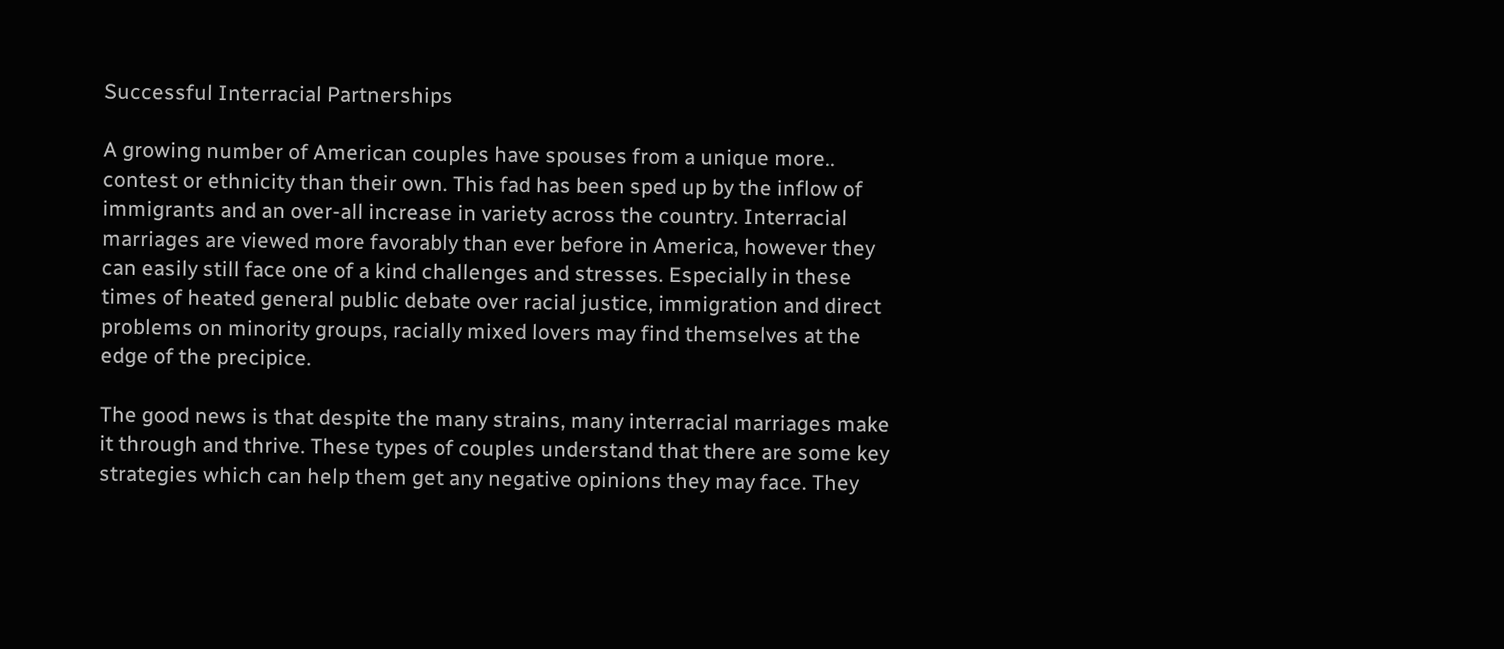Successful Interracial Partnerships

A growing number of American couples have spouses from a unique more.. contest or ethnicity than their own. This fad has been sped up by the inflow of immigrants and an over-all increase in variety across the country. Interracial marriages are viewed more favorably than ever before in America, however they can easily still face one of a kind challenges and stresses. Especially in these times of heated general public debate over racial justice, immigration and direct problems on minority groups, racially mixed lovers may find themselves at the edge of the precipice.

The good news is that despite the many strains, many interracial marriages make it through and thrive. These types of couples understand that there are some key strategies which can help them get any negative opinions they may face. They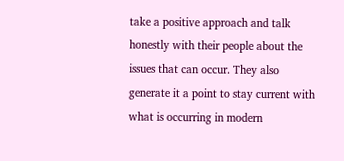take a positive approach and talk honestly with their people about the issues that can occur. They also generate it a point to stay current with what is occurring in modern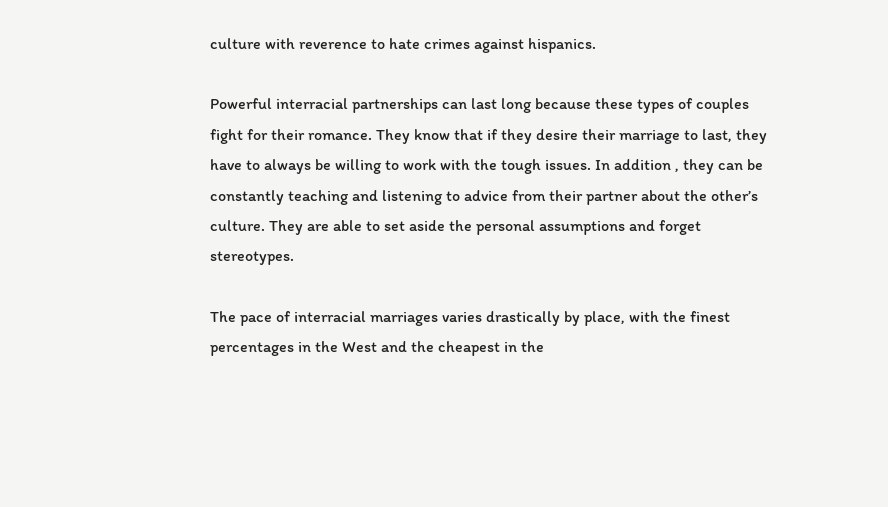culture with reverence to hate crimes against hispanics.

Powerful interracial partnerships can last long because these types of couples fight for their romance. They know that if they desire their marriage to last, they have to always be willing to work with the tough issues. In addition , they can be constantly teaching and listening to advice from their partner about the other’s culture. They are able to set aside the personal assumptions and forget stereotypes.

The pace of interracial marriages varies drastically by place, with the finest percentages in the West and the cheapest in the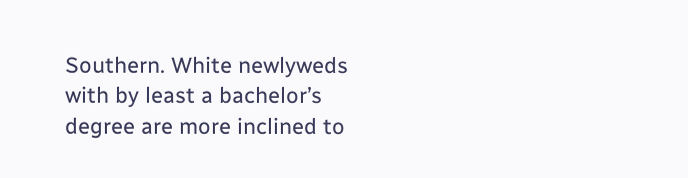Southern. White newlyweds with by least a bachelor’s degree are more inclined to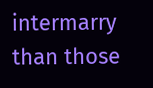intermarry than those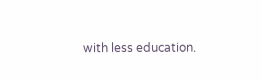with less education.